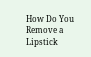How Do You Remove a Lipstick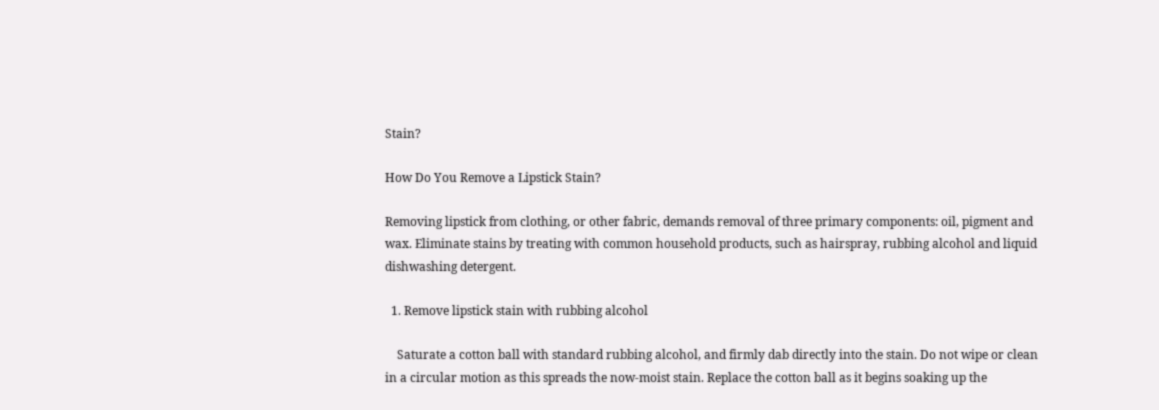Stain?

How Do You Remove a Lipstick Stain?

Removing lipstick from clothing, or other fabric, demands removal of three primary components: oil, pigment and wax. Eliminate stains by treating with common household products, such as hairspray, rubbing alcohol and liquid dishwashing detergent.

  1. Remove lipstick stain with rubbing alcohol

    Saturate a cotton ball with standard rubbing alcohol, and firmly dab directly into the stain. Do not wipe or clean in a circular motion as this spreads the now-moist stain. Replace the cotton ball as it begins soaking up the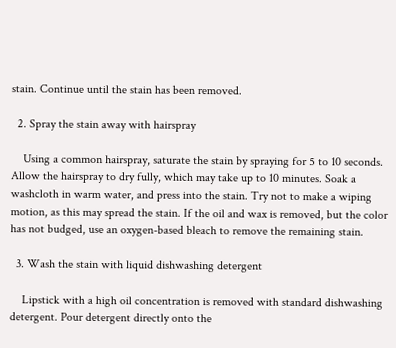stain. Continue until the stain has been removed.

  2. Spray the stain away with hairspray

    Using a common hairspray, saturate the stain by spraying for 5 to 10 seconds. Allow the hairspray to dry fully, which may take up to 10 minutes. Soak a washcloth in warm water, and press into the stain. Try not to make a wiping motion, as this may spread the stain. If the oil and wax is removed, but the color has not budged, use an oxygen-based bleach to remove the remaining stain.

  3. Wash the stain with liquid dishwashing detergent

    Lipstick with a high oil concentration is removed with standard dishwashing detergent. Pour detergent directly onto the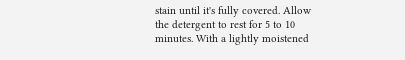stain until it's fully covered. Allow the detergent to rest for 5 to 10 minutes. With a lightly moistened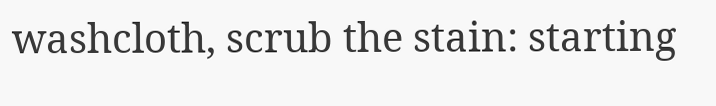washcloth, scrub the stain: starting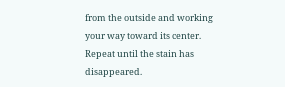from the outside and working your way toward its center. Repeat until the stain has disappeared.